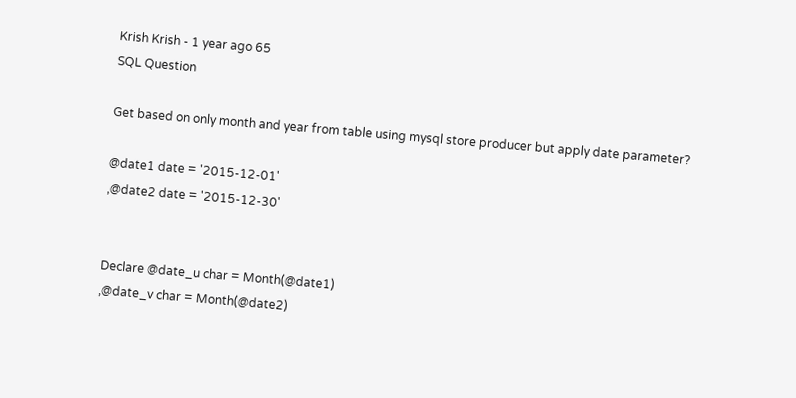Krish Krish - 1 year ago 65
SQL Question

Get based on only month and year from table using mysql store producer but apply date parameter?

@date1 date = '2015-12-01'
,@date2 date = '2015-12-30'


Declare @date_u char = Month(@date1)
,@date_v char = Month(@date2)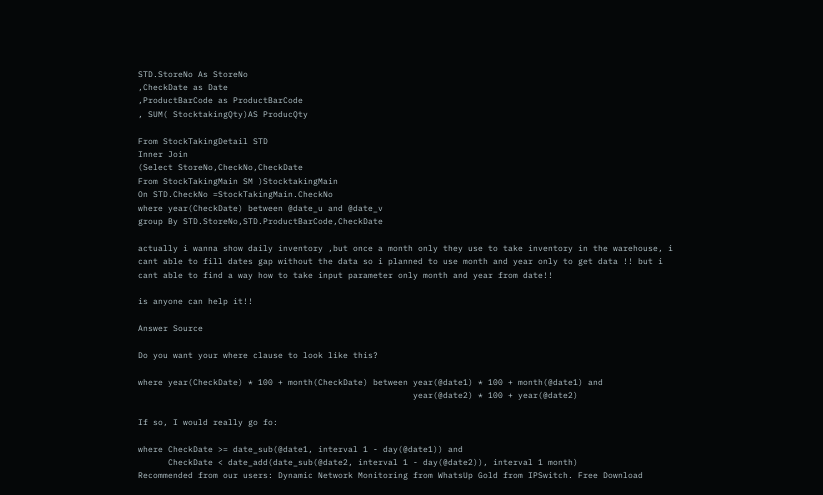STD.StoreNo As StoreNo
,CheckDate as Date
,ProductBarCode as ProductBarCode
, SUM( StocktakingQty)AS ProducQty

From StockTakingDetail STD
Inner Join
(Select StoreNo,CheckNo,CheckDate
From StockTakingMain SM )StocktakingMain
On STD.CheckNo =StockTakingMain.CheckNo
where year(CheckDate) between @date_u and @date_v
group By STD.StoreNo,STD.ProductBarCode,CheckDate

actually i wanna show daily inventory ,but once a month only they use to take inventory in the warehouse, i cant able to fill dates gap without the data so i planned to use month and year only to get data !! but i cant able to find a way how to take input parameter only month and year from date!!

is anyone can help it!!

Answer Source

Do you want your where clause to look like this?

where year(CheckDate) * 100 + month(CheckDate) between year(@date1) * 100 + month(@date1) and
                                                       year(@date2) * 100 + year(@date2)

If so, I would really go fo:

where CheckDate >= date_sub(@date1, interval 1 - day(@date1)) and
      CheckDate < date_add(date_sub(@date2, interval 1 - day(@date2)), interval 1 month)
Recommended from our users: Dynamic Network Monitoring from WhatsUp Gold from IPSwitch. Free Download